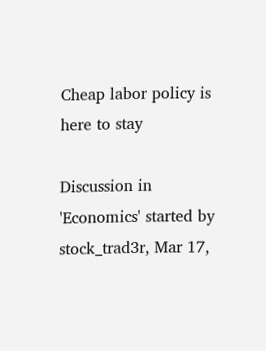Cheap labor policy is here to stay

Discussion in 'Economics' started by stock_trad3r, Mar 17,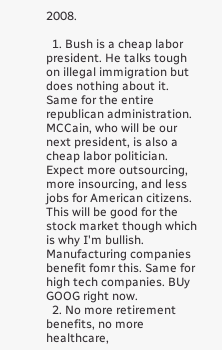2008.

  1. Bush is a cheap labor president. He talks tough on illegal immigration but does nothing about it. Same for the entire republican administration. MCCain, who will be our next president, is also a cheap labor politician. Expect more outsourcing, more insourcing, and less jobs for American citizens. This will be good for the stock market though which is why I'm bullish. Manufacturing companies benefit fomr this. Same for high tech companies. BUy GOOG right now.
  2. No more retirement benefits, no more healthcare,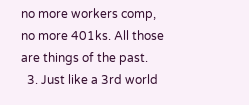no more workers comp, no more 401ks. All those are things of the past.
  3. Just like a 3rd world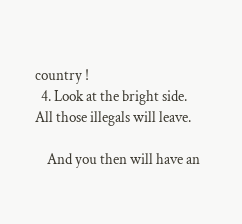country !
  4. Look at the bright side. All those illegals will leave.

    And you then will have an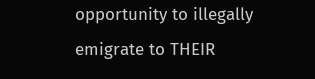opportunity to illegally emigrate to THEIR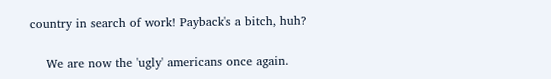country in search of work! Payback's a bitch, huh?

    We are now the 'ugly' americans once again.